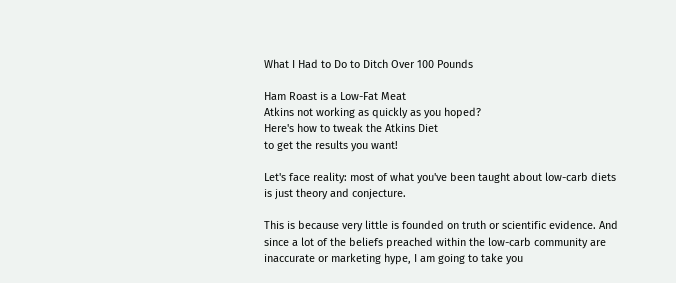What I Had to Do to Ditch Over 100 Pounds

Ham Roast is a Low-Fat Meat
Atkins not working as quickly as you hoped?
Here's how to tweak the Atkins Diet
to get the results you want!

Let's face reality: most of what you've been taught about low-carb diets is just theory and conjecture.

This is because very little is founded on truth or scientific evidence. And since a lot of the beliefs preached within the low-carb community are inaccurate or marketing hype, I am going to take you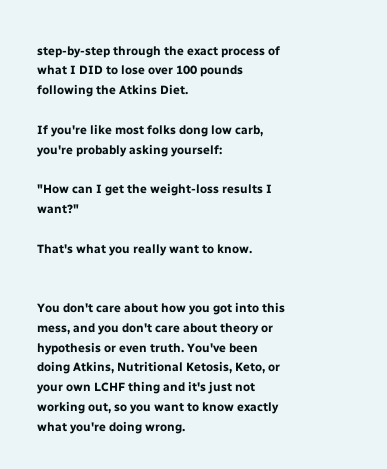step-by-step through the exact process of what I DID to lose over 100 pounds following the Atkins Diet.

If you're like most folks dong low carb, you're probably asking yourself:

"How can I get the weight-loss results I want?"

That's what you really want to know.


You don't care about how you got into this mess, and you don't care about theory or hypothesis or even truth. You've been doing Atkins, Nutritional Ketosis, Keto, or your own LCHF thing and it's just not working out, so you want to know exactly what you're doing wrong.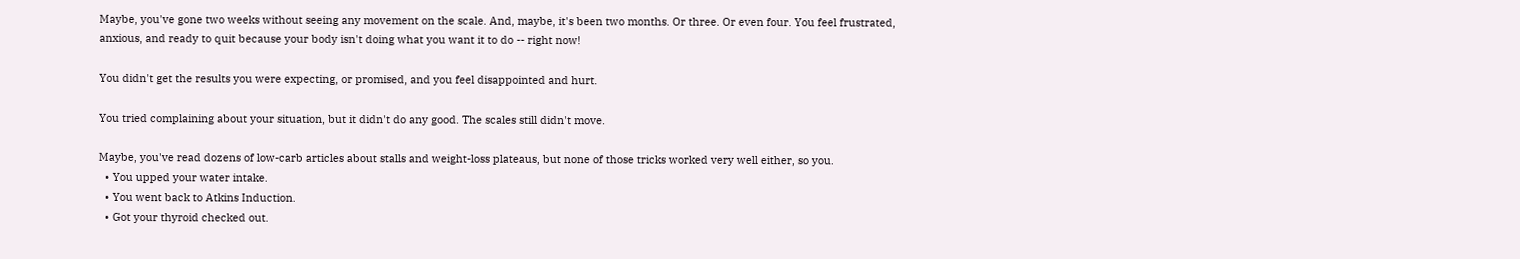Maybe, you've gone two weeks without seeing any movement on the scale. And, maybe, it's been two months. Or three. Or even four. You feel frustrated, anxious, and ready to quit because your body isn't doing what you want it to do -- right now!

You didn't get the results you were expecting, or promised, and you feel disappointed and hurt.

You tried complaining about your situation, but it didn't do any good. The scales still didn't move.

Maybe, you've read dozens of low-carb articles about stalls and weight-loss plateaus, but none of those tricks worked very well either, so you.
  • You upped your water intake.
  • You went back to Atkins Induction.
  • Got your thyroid checked out.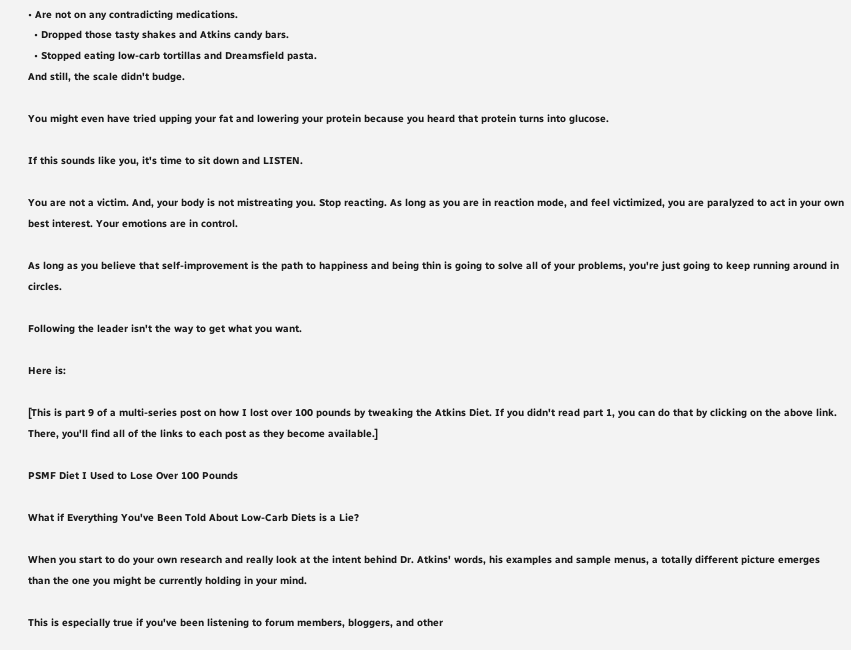• Are not on any contradicting medications.
  • Dropped those tasty shakes and Atkins candy bars.
  • Stopped eating low-carb tortillas and Dreamsfield pasta.
And still, the scale didn't budge.

You might even have tried upping your fat and lowering your protein because you heard that protein turns into glucose.

If this sounds like you, it's time to sit down and LISTEN.

You are not a victim. And, your body is not mistreating you. Stop reacting. As long as you are in reaction mode, and feel victimized, you are paralyzed to act in your own best interest. Your emotions are in control.

As long as you believe that self-improvement is the path to happiness and being thin is going to solve all of your problems, you're just going to keep running around in circles.

Following the leader isn't the way to get what you want.

Here is:

[This is part 9 of a multi-series post on how I lost over 100 pounds by tweaking the Atkins Diet. If you didn't read part 1, you can do that by clicking on the above link. There, you'll find all of the links to each post as they become available.]

PSMF Diet I Used to Lose Over 100 Pounds

What if Everything You've Been Told About Low-Carb Diets is a Lie?

When you start to do your own research and really look at the intent behind Dr. Atkins' words, his examples and sample menus, a totally different picture emerges than the one you might be currently holding in your mind.

This is especially true if you've been listening to forum members, bloggers, and other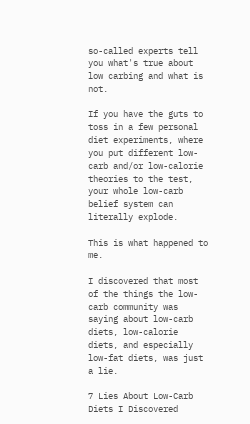so-called experts tell you what's true about low carbing and what is not.

If you have the guts to toss in a few personal diet experiments, where you put different low-carb and/or low-calorie theories to the test, your whole low-carb belief system can literally explode.

This is what happened to me.

I discovered that most of the things the low-carb community was saying about low-carb diets, low-calorie diets, and especially low-fat diets, was just a lie.

7 Lies About Low-Carb Diets I Discovered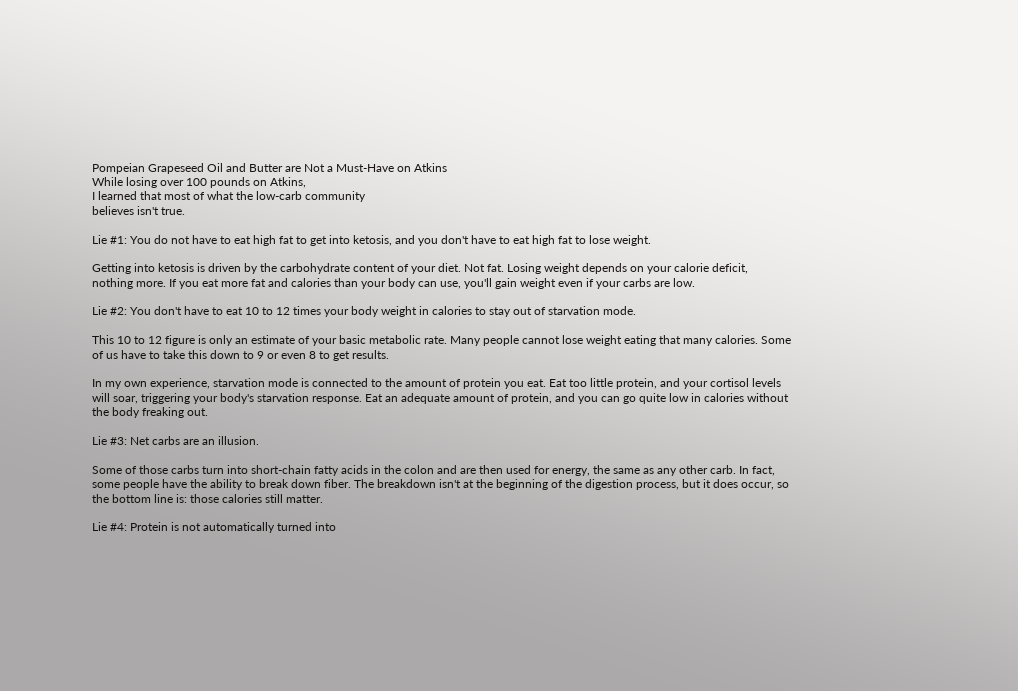Pompeian Grapeseed Oil and Butter are Not a Must-Have on Atkins
While losing over 100 pounds on Atkins,
I learned that most of what the low-carb community
believes isn't true.

Lie #1: You do not have to eat high fat to get into ketosis, and you don't have to eat high fat to lose weight.

Getting into ketosis is driven by the carbohydrate content of your diet. Not fat. Losing weight depends on your calorie deficit, nothing more. If you eat more fat and calories than your body can use, you'll gain weight even if your carbs are low.

Lie #2: You don't have to eat 10 to 12 times your body weight in calories to stay out of starvation mode.

This 10 to 12 figure is only an estimate of your basic metabolic rate. Many people cannot lose weight eating that many calories. Some of us have to take this down to 9 or even 8 to get results.

In my own experience, starvation mode is connected to the amount of protein you eat. Eat too little protein, and your cortisol levels will soar, triggering your body's starvation response. Eat an adequate amount of protein, and you can go quite low in calories without the body freaking out.

Lie #3: Net carbs are an illusion.

Some of those carbs turn into short-chain fatty acids in the colon and are then used for energy, the same as any other carb. In fact, some people have the ability to break down fiber. The breakdown isn't at the beginning of the digestion process, but it does occur, so the bottom line is: those calories still matter.

Lie #4: Protein is not automatically turned into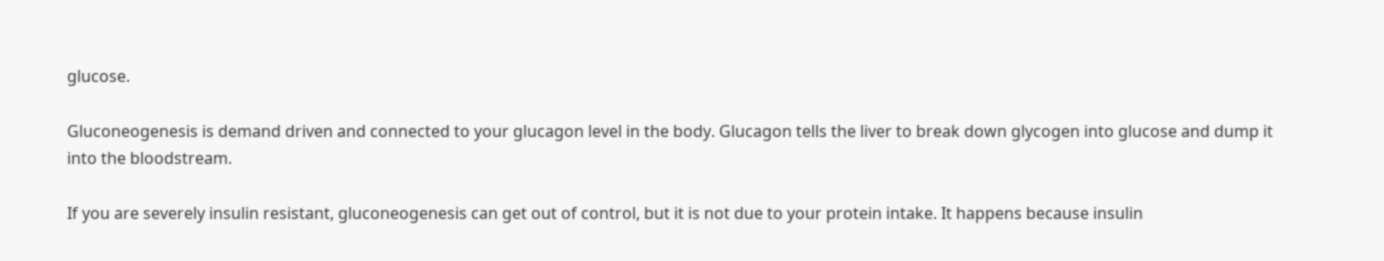glucose.

Gluconeogenesis is demand driven and connected to your glucagon level in the body. Glucagon tells the liver to break down glycogen into glucose and dump it into the bloodstream.

If you are severely insulin resistant, gluconeogenesis can get out of control, but it is not due to your protein intake. It happens because insulin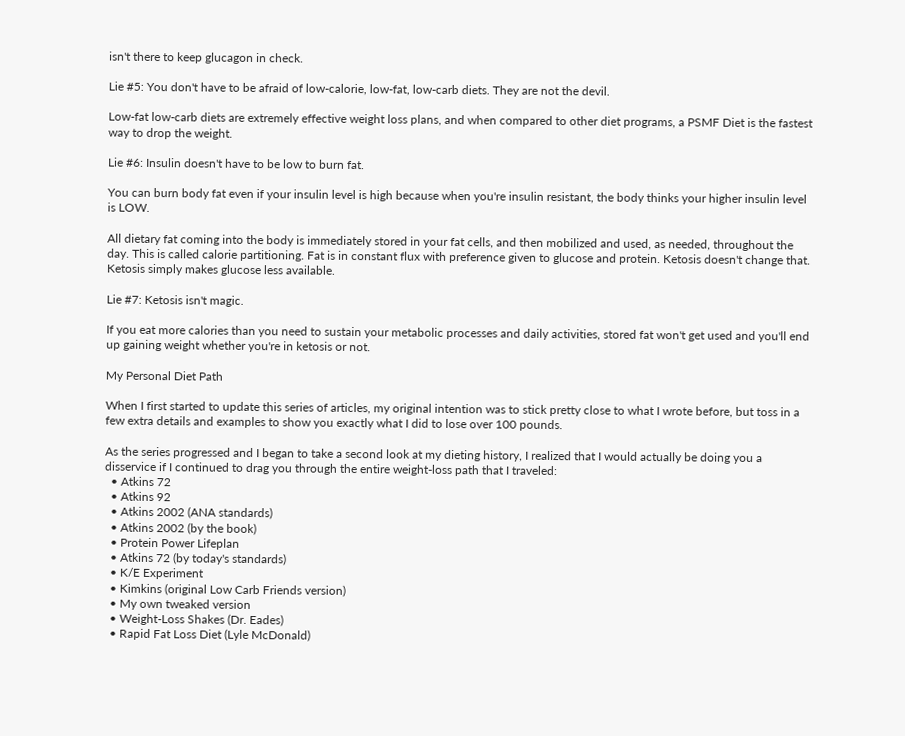isn't there to keep glucagon in check.

Lie #5: You don't have to be afraid of low-calorie, low-fat, low-carb diets. They are not the devil.

Low-fat low-carb diets are extremely effective weight loss plans, and when compared to other diet programs, a PSMF Diet is the fastest way to drop the weight.

Lie #6: Insulin doesn't have to be low to burn fat.

You can burn body fat even if your insulin level is high because when you're insulin resistant, the body thinks your higher insulin level is LOW.

All dietary fat coming into the body is immediately stored in your fat cells, and then mobilized and used, as needed, throughout the day. This is called calorie partitioning. Fat is in constant flux with preference given to glucose and protein. Ketosis doesn't change that. Ketosis simply makes glucose less available.

Lie #7: Ketosis isn't magic.

If you eat more calories than you need to sustain your metabolic processes and daily activities, stored fat won't get used and you'll end up gaining weight whether you're in ketosis or not.

My Personal Diet Path

When I first started to update this series of articles, my original intention was to stick pretty close to what I wrote before, but toss in a few extra details and examples to show you exactly what I did to lose over 100 pounds.

As the series progressed and I began to take a second look at my dieting history, I realized that I would actually be doing you a disservice if I continued to drag you through the entire weight-loss path that I traveled:
  • Atkins 72
  • Atkins 92
  • Atkins 2002 (ANA standards)
  • Atkins 2002 (by the book)
  • Protein Power Lifeplan
  • Atkins 72 (by today's standards)
  • K/E Experiment
  • Kimkins (original Low Carb Friends version)
  • My own tweaked version
  • Weight-Loss Shakes (Dr. Eades)
  • Rapid Fat Loss Diet (Lyle McDonald)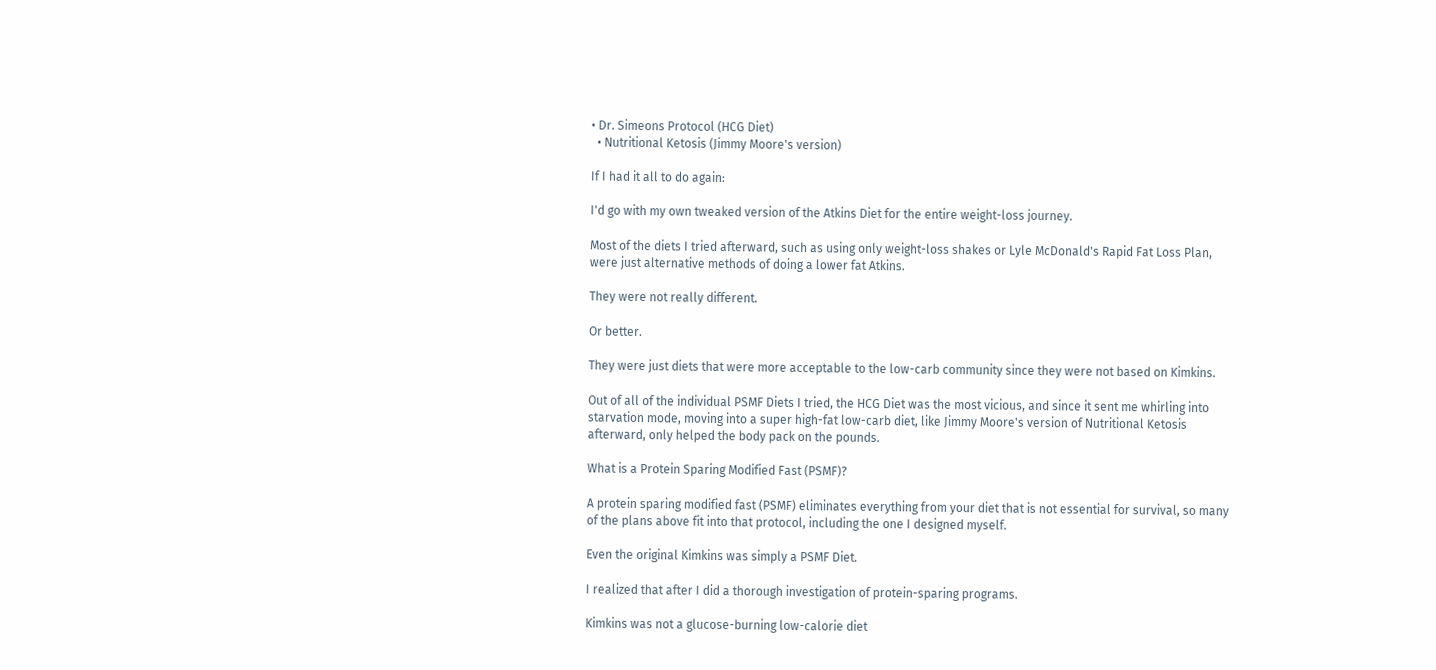• Dr. Simeons Protocol (HCG Diet)
  • Nutritional Ketosis (Jimmy Moore's version)

If I had it all to do again:

I'd go with my own tweaked version of the Atkins Diet for the entire weight-loss journey.

Most of the diets I tried afterward, such as using only weight-loss shakes or Lyle McDonald's Rapid Fat Loss Plan, were just alternative methods of doing a lower fat Atkins.

They were not really different.

Or better.

They were just diets that were more acceptable to the low-carb community since they were not based on Kimkins.

Out of all of the individual PSMF Diets I tried, the HCG Diet was the most vicious, and since it sent me whirling into starvation mode, moving into a super high-fat low-carb diet, like Jimmy Moore's version of Nutritional Ketosis afterward, only helped the body pack on the pounds.

What is a Protein Sparing Modified Fast (PSMF)?

A protein sparing modified fast (PSMF) eliminates everything from your diet that is not essential for survival, so many of the plans above fit into that protocol, including the one I designed myself.

Even the original Kimkins was simply a PSMF Diet.

I realized that after I did a thorough investigation of protein-sparing programs.

Kimkins was not a glucose-burning low-calorie diet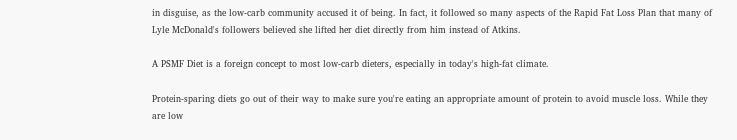in disguise, as the low-carb community accused it of being. In fact, it followed so many aspects of the Rapid Fat Loss Plan that many of Lyle McDonald's followers believed she lifted her diet directly from him instead of Atkins.

A PSMF Diet is a foreign concept to most low-carb dieters, especially in today's high-fat climate.

Protein-sparing diets go out of their way to make sure you're eating an appropriate amount of protein to avoid muscle loss. While they are low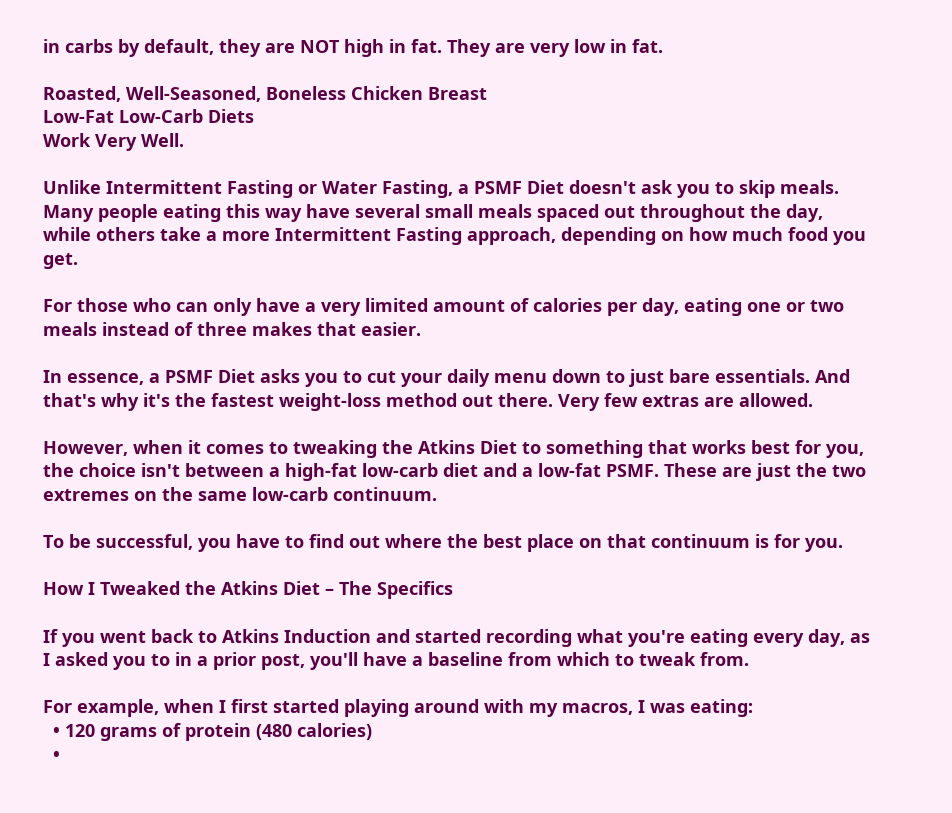in carbs by default, they are NOT high in fat. They are very low in fat.

Roasted, Well-Seasoned, Boneless Chicken Breast
Low-Fat Low-Carb Diets
Work Very Well.

Unlike Intermittent Fasting or Water Fasting, a PSMF Diet doesn't ask you to skip meals. Many people eating this way have several small meals spaced out throughout the day, while others take a more Intermittent Fasting approach, depending on how much food you get.

For those who can only have a very limited amount of calories per day, eating one or two meals instead of three makes that easier.

In essence, a PSMF Diet asks you to cut your daily menu down to just bare essentials. And that's why it's the fastest weight-loss method out there. Very few extras are allowed.

However, when it comes to tweaking the Atkins Diet to something that works best for you, the choice isn't between a high-fat low-carb diet and a low-fat PSMF. These are just the two extremes on the same low-carb continuum.

To be successful, you have to find out where the best place on that continuum is for you.

How I Tweaked the Atkins Diet – The Specifics

If you went back to Atkins Induction and started recording what you're eating every day, as I asked you to in a prior post, you'll have a baseline from which to tweak from.

For example, when I first started playing around with my macros, I was eating:
  • 120 grams of protein (480 calories)
  •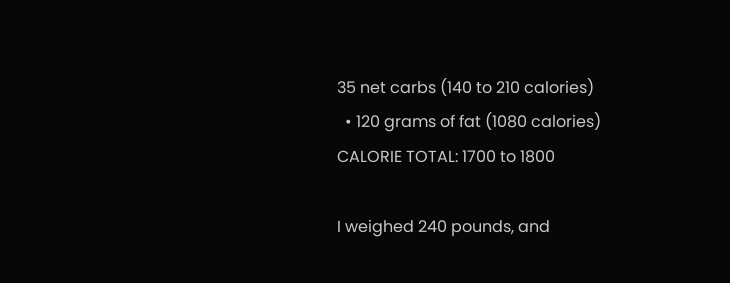35 net carbs (140 to 210 calories)
  • 120 grams of fat (1080 calories)
CALORIE TOTAL: 1700 to 1800

I weighed 240 pounds, and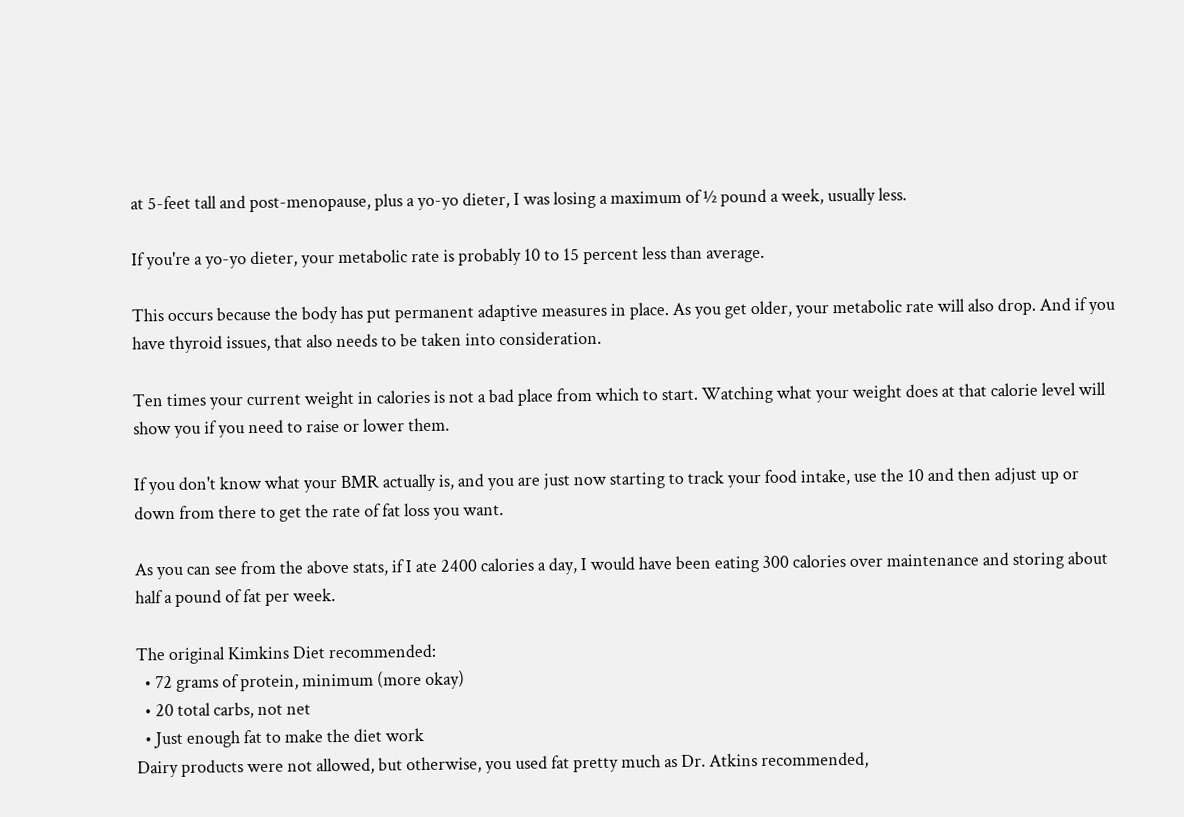at 5-feet tall and post-menopause, plus a yo-yo dieter, I was losing a maximum of ½ pound a week, usually less.

If you're a yo-yo dieter, your metabolic rate is probably 10 to 15 percent less than average.

This occurs because the body has put permanent adaptive measures in place. As you get older, your metabolic rate will also drop. And if you have thyroid issues, that also needs to be taken into consideration.

Ten times your current weight in calories is not a bad place from which to start. Watching what your weight does at that calorie level will show you if you need to raise or lower them.

If you don't know what your BMR actually is, and you are just now starting to track your food intake, use the 10 and then adjust up or down from there to get the rate of fat loss you want.

As you can see from the above stats, if I ate 2400 calories a day, I would have been eating 300 calories over maintenance and storing about half a pound of fat per week.

The original Kimkins Diet recommended:
  • 72 grams of protein, minimum (more okay)
  • 20 total carbs, not net
  • Just enough fat to make the diet work
Dairy products were not allowed, but otherwise, you used fat pretty much as Dr. Atkins recommended,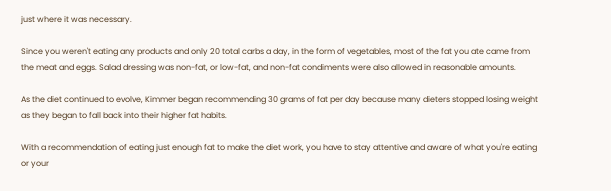just where it was necessary.

Since you weren't eating any products and only 20 total carbs a day, in the form of vegetables, most of the fat you ate came from the meat and eggs. Salad dressing was non-fat, or low-fat, and non-fat condiments were also allowed in reasonable amounts.

As the diet continued to evolve, Kimmer began recommending 30 grams of fat per day because many dieters stopped losing weight as they began to fall back into their higher fat habits.

With a recommendation of eating just enough fat to make the diet work, you have to stay attentive and aware of what you're eating or your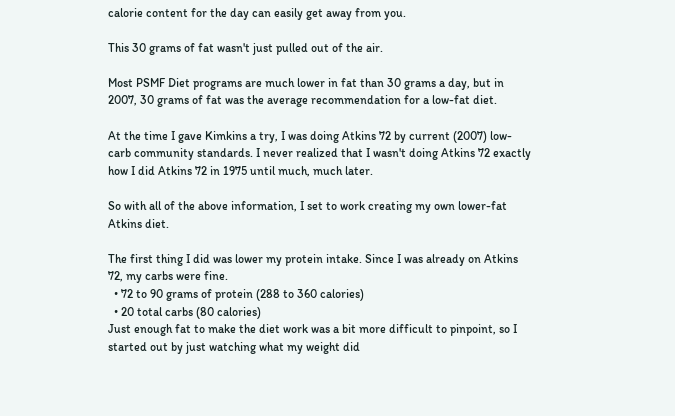calorie content for the day can easily get away from you.

This 30 grams of fat wasn't just pulled out of the air.

Most PSMF Diet programs are much lower in fat than 30 grams a day, but in 2007, 30 grams of fat was the average recommendation for a low-fat diet.

At the time I gave Kimkins a try, I was doing Atkins 72 by current (2007) low-carb community standards. I never realized that I wasn't doing Atkins 72 exactly how I did Atkins 72 in 1975 until much, much later.

So with all of the above information, I set to work creating my own lower-fat Atkins diet.

The first thing I did was lower my protein intake. Since I was already on Atkins 72, my carbs were fine.
  • 72 to 90 grams of protein (288 to 360 calories)
  • 20 total carbs (80 calories)
Just enough fat to make the diet work was a bit more difficult to pinpoint, so I started out by just watching what my weight did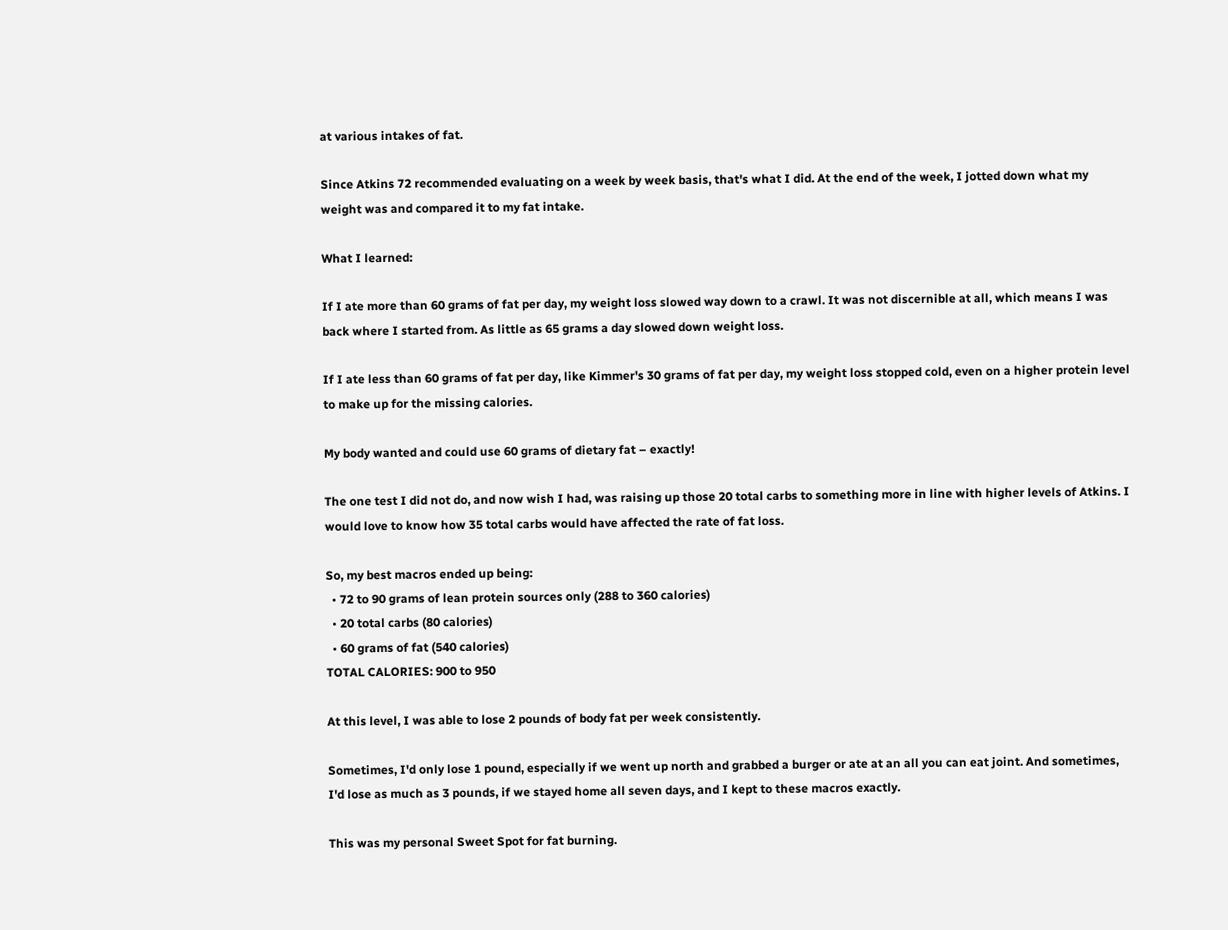at various intakes of fat.

Since Atkins 72 recommended evaluating on a week by week basis, that's what I did. At the end of the week, I jotted down what my weight was and compared it to my fat intake.

What I learned:

If I ate more than 60 grams of fat per day, my weight loss slowed way down to a crawl. It was not discernible at all, which means I was back where I started from. As little as 65 grams a day slowed down weight loss.

If I ate less than 60 grams of fat per day, like Kimmer's 30 grams of fat per day, my weight loss stopped cold, even on a higher protein level to make up for the missing calories.

My body wanted and could use 60 grams of dietary fat – exactly!

The one test I did not do, and now wish I had, was raising up those 20 total carbs to something more in line with higher levels of Atkins. I would love to know how 35 total carbs would have affected the rate of fat loss.

So, my best macros ended up being:
  • 72 to 90 grams of lean protein sources only (288 to 360 calories)
  • 20 total carbs (80 calories)
  • 60 grams of fat (540 calories)
TOTAL CALORIES: 900 to 950

At this level, I was able to lose 2 pounds of body fat per week consistently.

Sometimes, I'd only lose 1 pound, especially if we went up north and grabbed a burger or ate at an all you can eat joint. And sometimes, I'd lose as much as 3 pounds, if we stayed home all seven days, and I kept to these macros exactly.

This was my personal Sweet Spot for fat burning.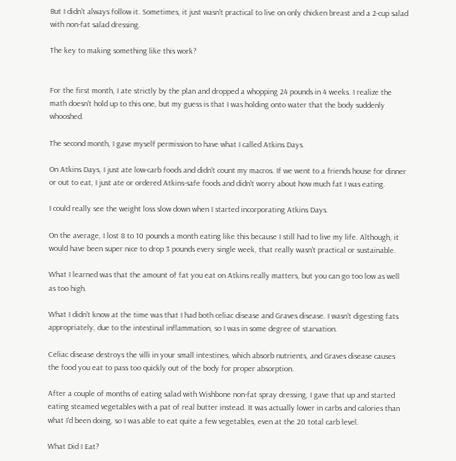But I didn't always follow it. Sometimes, it just wasn't practical to live on only chicken breast and a 2-cup salad with non-fat salad dressing.

The key to making something like this work?


For the first month, I ate strictly by the plan and dropped a whopping 24 pounds in 4 weeks. I realize the math doesn't hold up to this one, but my guess is that I was holding onto water that the body suddenly whooshed.

The second month, I gave myself permission to have what I called Atkins Days.

On Atkins Days, I just ate low-carb foods and didn't count my macros. If we went to a friends house for dinner or out to eat, I just ate or ordered Atkins-safe foods and didn't worry about how much fat I was eating.

I could really see the weight loss slow down when I started incorporating Atkins Days.

On the average, I lost 8 to 10 pounds a month eating like this because I still had to live my life. Although, it would have been super nice to drop 3 pounds every single week, that really wasn't practical or sustainable.

What I learned was that the amount of fat you eat on Atkins really matters, but you can go too low as well as too high.

What I didn't know at the time was that I had both celiac disease and Graves disease. I wasn't digesting fats appropriately, due to the intestinal inflammation, so I was in some degree of starvation.

Celiac disease destroys the villi in your small intestines, which absorb nutrients, and Graves disease causes the food you eat to pass too quickly out of the body for proper absorption.

After a couple of months of eating salad with Wishbone non-fat spray dressing, I gave that up and started eating steamed vegetables with a pat of real butter instead. It was actually lower in carbs and calories than what I'd been doing, so I was able to eat quite a few vegetables, even at the 20 total carb level.

What Did I Eat?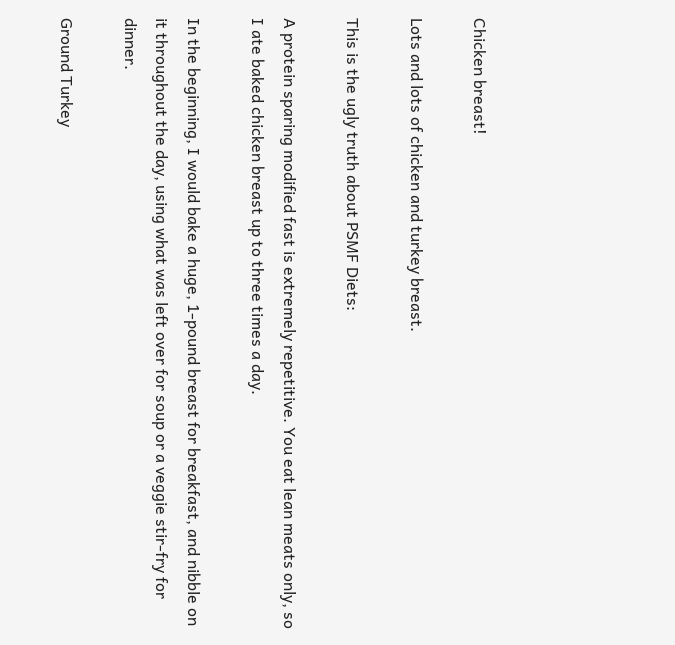Chicken breast!

Lots and lots of chicken and turkey breast.

This is the ugly truth about PSMF Diets:

A protein sparing modified fast is extremely repetitive. You eat lean meats only, so I ate baked chicken breast up to three times a day.

In the beginning, I would bake a huge, 1-pound breast for breakfast, and nibble on it throughout the day, using what was left over for soup or a veggie stir-fry for dinner.

Ground Turkey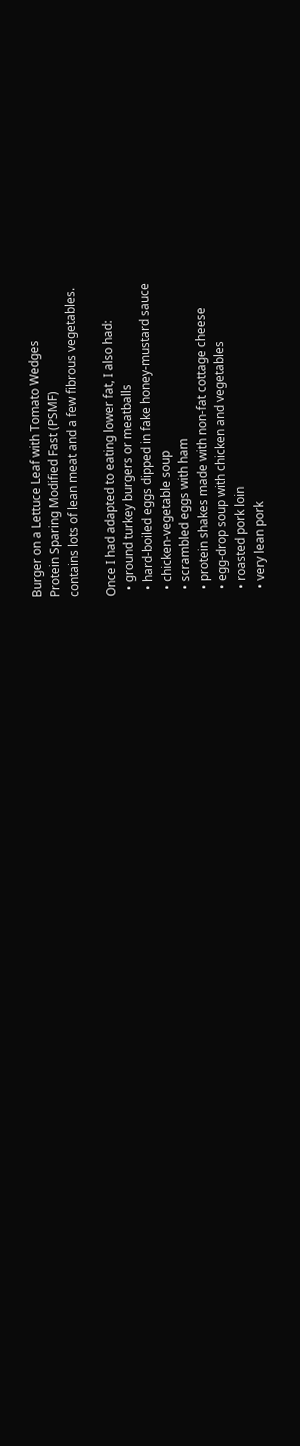Burger on a Lettuce Leaf with Tomato Wedges
Protein Sparing Modified Fast (PSMF)
contains lots of lean meat and a few fibrous vegetables.

Once I had adapted to eating lower fat, I also had:
  • ground turkey burgers or meatballs
  • hard-boiled eggs dipped in fake honey-mustard sauce
  • chicken-vegetable soup
  • scrambled eggs with ham
  • protein shakes made with non-fat cottage cheese
  • egg-drop soup with chicken and vegetables
  • roasted pork loin
  • very lean pork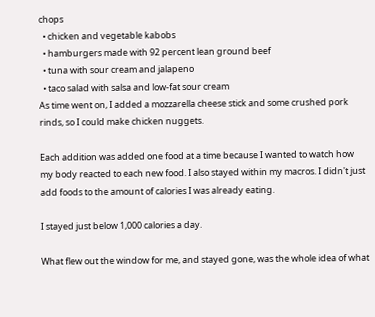chops
  • chicken and vegetable kabobs
  • hamburgers made with 92 percent lean ground beef
  • tuna with sour cream and jalapeno
  • taco salad with salsa and low-fat sour cream
As time went on, I added a mozzarella cheese stick and some crushed pork rinds, so I could make chicken nuggets.

Each addition was added one food at a time because I wanted to watch how my body reacted to each new food. I also stayed within my macros. I didn't just add foods to the amount of calories I was already eating.

I stayed just below 1,000 calories a day.

What flew out the window for me, and stayed gone, was the whole idea of what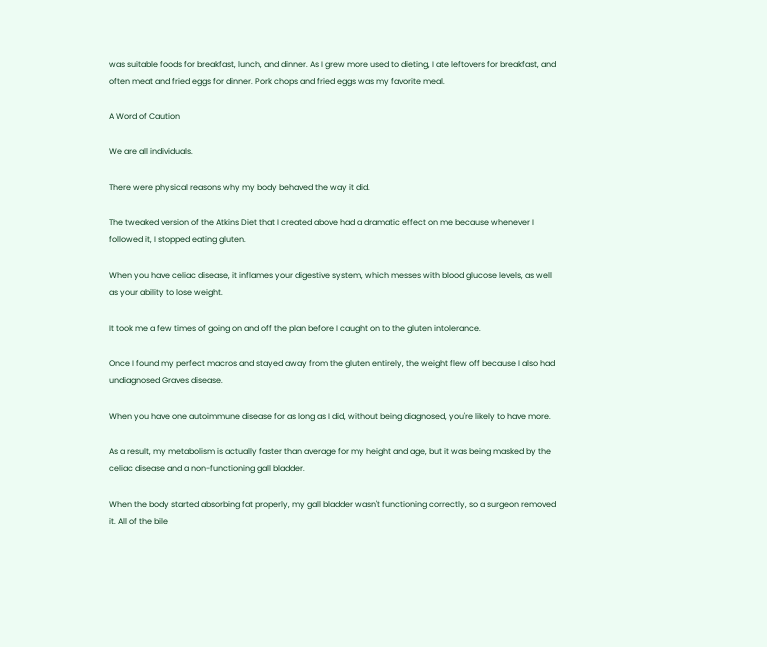was suitable foods for breakfast, lunch, and dinner. As I grew more used to dieting, I ate leftovers for breakfast, and often meat and fried eggs for dinner. Pork chops and fried eggs was my favorite meal.

A Word of Caution

We are all individuals.

There were physical reasons why my body behaved the way it did.

The tweaked version of the Atkins Diet that I created above had a dramatic effect on me because whenever I followed it, I stopped eating gluten.

When you have celiac disease, it inflames your digestive system, which messes with blood glucose levels, as well as your ability to lose weight.

It took me a few times of going on and off the plan before I caught on to the gluten intolerance.

Once I found my perfect macros and stayed away from the gluten entirely, the weight flew off because I also had undiagnosed Graves disease.

When you have one autoimmune disease for as long as I did, without being diagnosed, you're likely to have more.

As a result, my metabolism is actually faster than average for my height and age, but it was being masked by the celiac disease and a non-functioning gall bladder.

When the body started absorbing fat properly, my gall bladder wasn't functioning correctly, so a surgeon removed it. All of the bile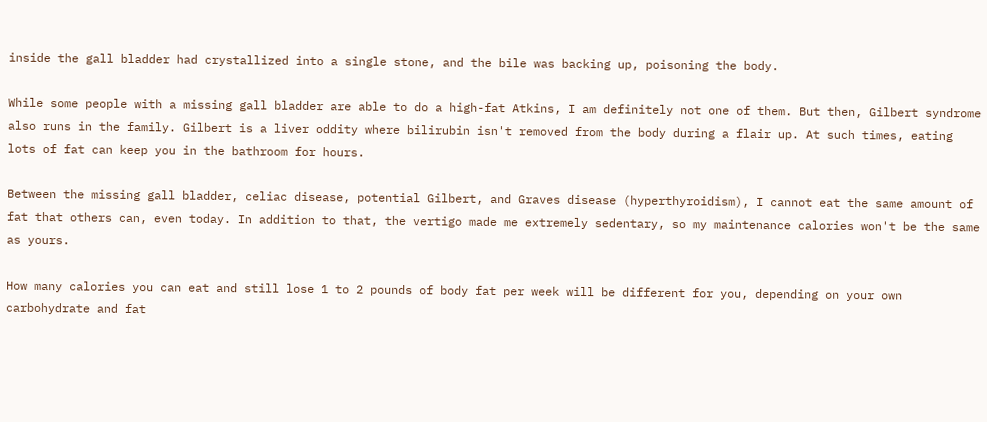inside the gall bladder had crystallized into a single stone, and the bile was backing up, poisoning the body.

While some people with a missing gall bladder are able to do a high-fat Atkins, I am definitely not one of them. But then, Gilbert syndrome also runs in the family. Gilbert is a liver oddity where bilirubin isn't removed from the body during a flair up. At such times, eating lots of fat can keep you in the bathroom for hours.

Between the missing gall bladder, celiac disease, potential Gilbert, and Graves disease (hyperthyroidism), I cannot eat the same amount of fat that others can, even today. In addition to that, the vertigo made me extremely sedentary, so my maintenance calories won't be the same as yours.

How many calories you can eat and still lose 1 to 2 pounds of body fat per week will be different for you, depending on your own carbohydrate and fat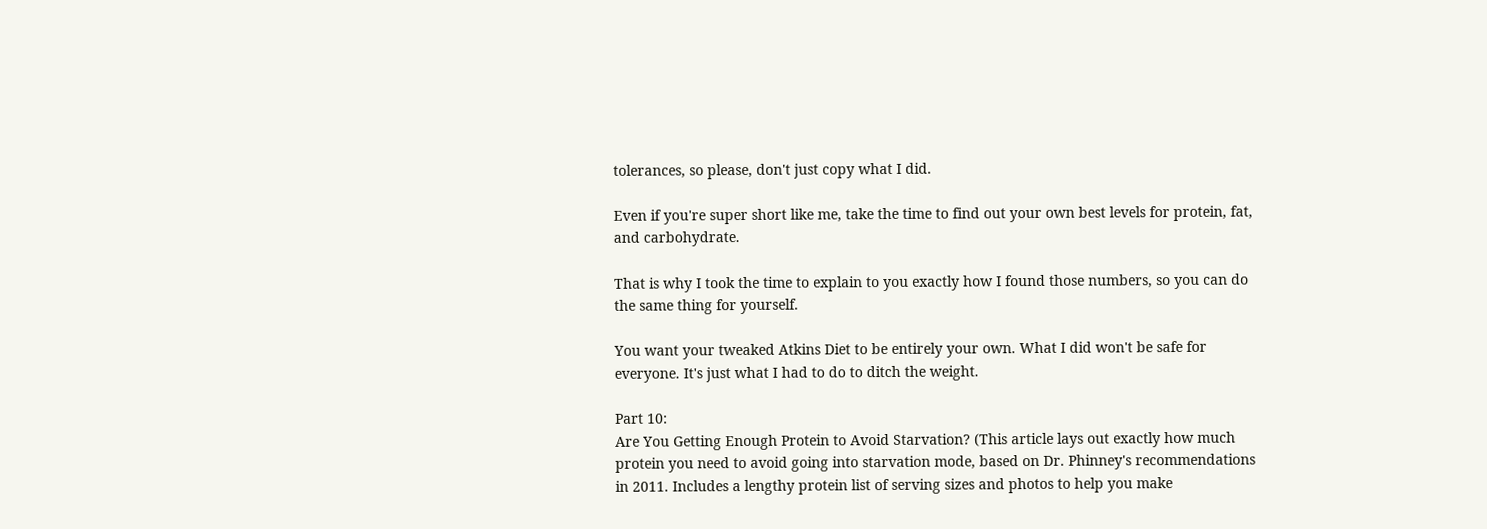tolerances, so please, don't just copy what I did.

Even if you're super short like me, take the time to find out your own best levels for protein, fat, and carbohydrate.

That is why I took the time to explain to you exactly how I found those numbers, so you can do the same thing for yourself.

You want your tweaked Atkins Diet to be entirely your own. What I did won't be safe for everyone. It's just what I had to do to ditch the weight.

Part 10:
Are You Getting Enough Protein to Avoid Starvation? (This article lays out exactly how much protein you need to avoid going into starvation mode, based on Dr. Phinney's recommendations in 2011. Includes a lengthy protein list of serving sizes and photos to help you make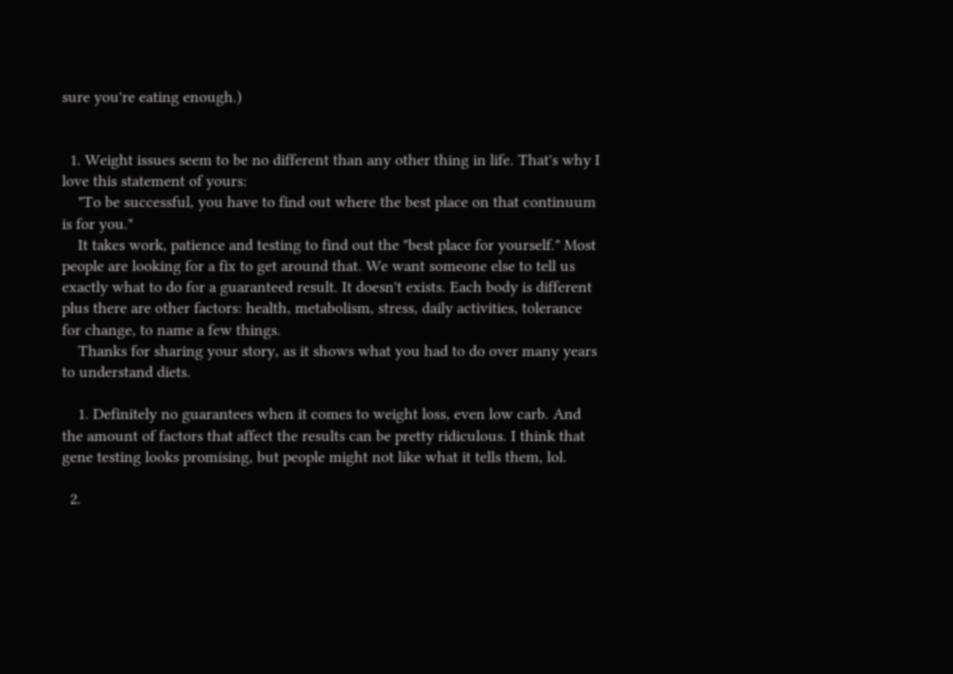sure you're eating enough.)


  1. Weight issues seem to be no different than any other thing in life. That's why I love this statement of yours:
    "To be successful, you have to find out where the best place on that continuum is for you."
    It takes work, patience and testing to find out the "best place for yourself." Most people are looking for a fix to get around that. We want someone else to tell us exactly what to do for a guaranteed result. It doesn't exists. Each body is different plus there are other factors: health, metabolism, stress, daily activities, tolerance for change, to name a few things.
    Thanks for sharing your story, as it shows what you had to do over many years to understand diets.

    1. Definitely no guarantees when it comes to weight loss, even low carb. And the amount of factors that affect the results can be pretty ridiculous. I think that gene testing looks promising, but people might not like what it tells them, lol.

  2.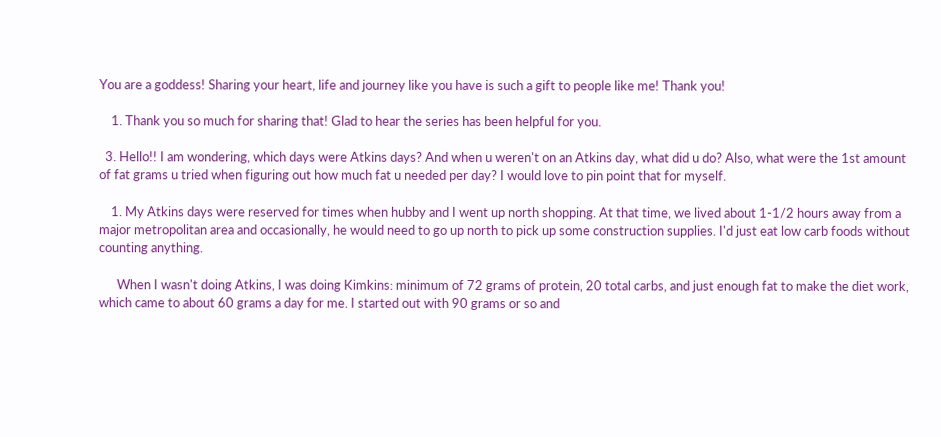You are a goddess! Sharing your heart, life and journey like you have is such a gift to people like me! Thank you!

    1. Thank you so much for sharing that! Glad to hear the series has been helpful for you.

  3. Hello!! I am wondering, which days were Atkins days? And when u weren't on an Atkins day, what did u do? Also, what were the 1st amount of fat grams u tried when figuring out how much fat u needed per day? I would love to pin point that for myself.

    1. My Atkins days were reserved for times when hubby and I went up north shopping. At that time, we lived about 1-1/2 hours away from a major metropolitan area and occasionally, he would need to go up north to pick up some construction supplies. I'd just eat low carb foods without counting anything.

      When I wasn't doing Atkins, I was doing Kimkins: minimum of 72 grams of protein, 20 total carbs, and just enough fat to make the diet work, which came to about 60 grams a day for me. I started out with 90 grams or so and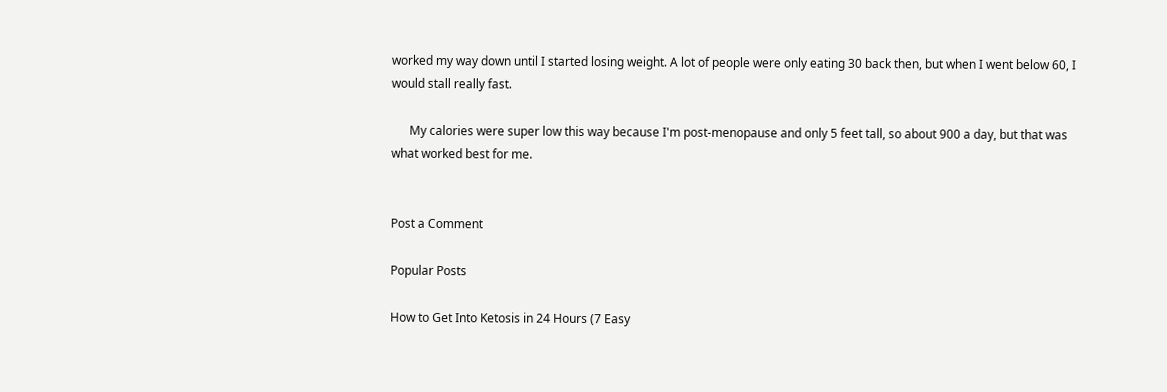worked my way down until I started losing weight. A lot of people were only eating 30 back then, but when I went below 60, I would stall really fast.

      My calories were super low this way because I'm post-menopause and only 5 feet tall, so about 900 a day, but that was what worked best for me.


Post a Comment

Popular Posts

How to Get Into Ketosis in 24 Hours (7 Easy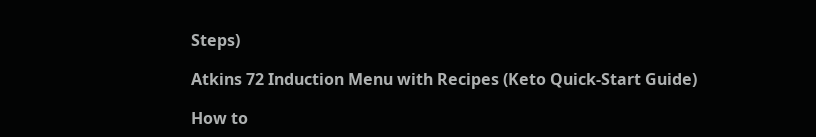Steps)

Atkins 72 Induction Menu with Recipes (Keto Quick-Start Guide)

How to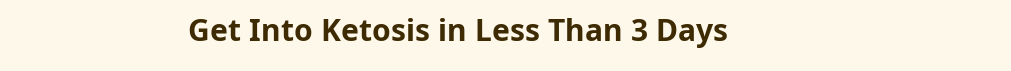Get Into Ketosis in Less Than 3 Days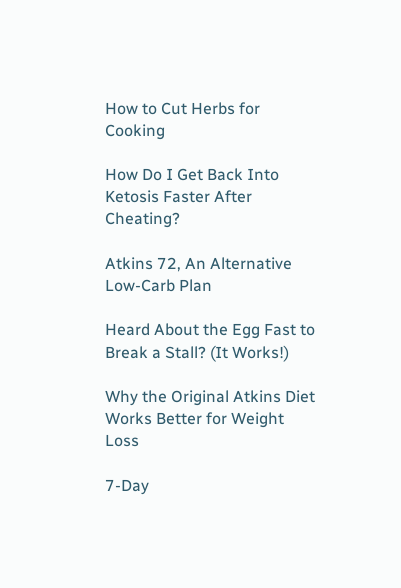How to Cut Herbs for Cooking

How Do I Get Back Into Ketosis Faster After Cheating?

Atkins 72, An Alternative Low-Carb Plan

Heard About the Egg Fast to Break a Stall? (It Works!)

Why the Original Atkins Diet Works Better for Weight Loss

7-Day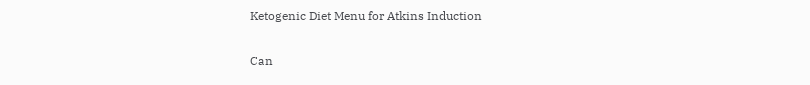Ketogenic Diet Menu for Atkins Induction

Can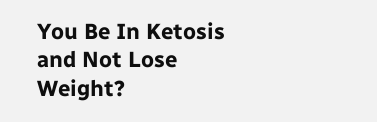You Be In Ketosis and Not Lose Weight?